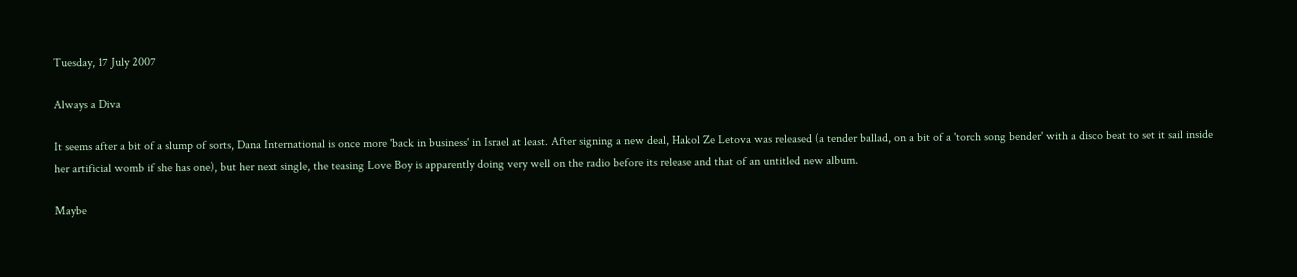Tuesday, 17 July 2007

Always a Diva

It seems after a bit of a slump of sorts, Dana International is once more 'back in business' in Israel at least. After signing a new deal, Hakol Ze Letova was released (a tender ballad, on a bit of a 'torch song bender' with a disco beat to set it sail inside her artificial womb if she has one), but her next single, the teasing Love Boy is apparently doing very well on the radio before its release and that of an untitled new album.

Maybe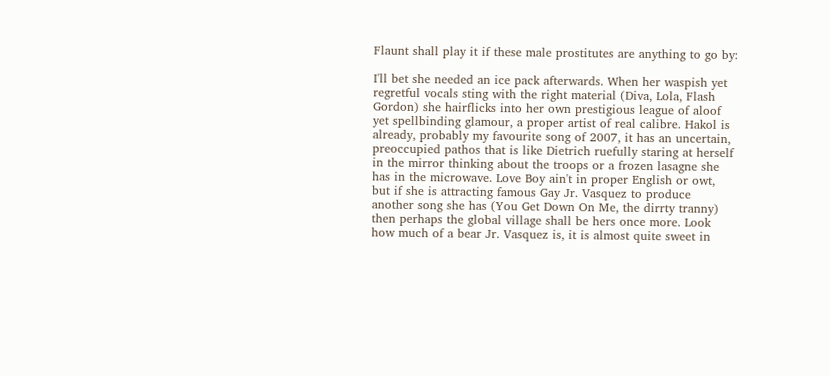Flaunt shall play it if these male prostitutes are anything to go by:

I'll bet she needed an ice pack afterwards. When her waspish yet regretful vocals sting with the right material (Diva, Lola, Flash Gordon) she hairflicks into her own prestigious league of aloof yet spellbinding glamour, a proper artist of real calibre. Hakol is already, probably my favourite song of 2007, it has an uncertain, preoccupied pathos that is like Dietrich ruefully staring at herself in the mirror thinking about the troops or a frozen lasagne she has in the microwave. Love Boy ain't in proper English or owt, but if she is attracting famous Gay Jr. Vasquez to produce another song she has (You Get Down On Me, the dirrty tranny) then perhaps the global village shall be hers once more. Look how much of a bear Jr. Vasquez is, it is almost quite sweet in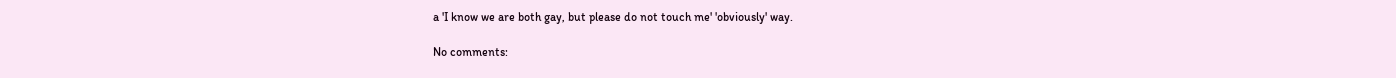a 'I know we are both gay, but please do not touch me' 'obviously' way.

No comments: